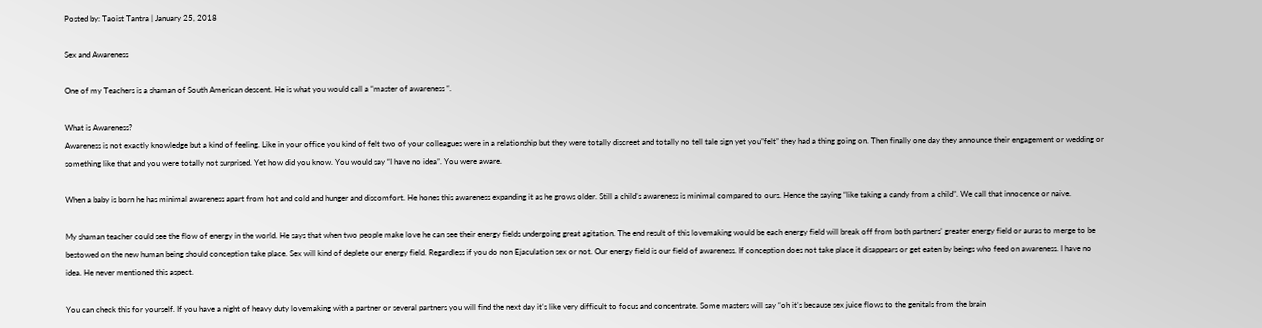Posted by: Taoist Tantra | January 25, 2018

Sex and Awareness

One of my Teachers is a shaman of South American descent. He is what you would call a “master of awareness “.

What is Awareness?
Awareness is not exactly knowledge but a kind of feeling. Like in your office you kind of felt two of your colleagues were in a relationship but they were totally discreet and totally no tell tale sign yet you”felt” they had a thing going on. Then finally one day they announce their engagement or wedding or something like that and you were totally not surprised. Yet how did you know. You would say “I have no idea”. You were aware.

When a baby is born he has minimal awareness apart from hot and cold and hunger and discomfort. He hones this awareness expanding it as he grows older. Still a child’s awareness is minimal compared to ours. Hence the saying “like taking a candy from a child”. We call that innocence or naive.

My shaman teacher could see the flow of energy in the world. He says that when two people make love he can see their energy fields undergoing great agitation. The end result of this lovemaking would be each energy field will break off from both partners’ greater energy field or auras to merge to be bestowed on the new human being should conception take place. Sex will kind of deplete our energy field. Regardless if you do non Ejaculation sex or not. Our energy field is our field of awareness. If conception does not take place it disappears or get eaten by beings who feed on awareness. I have no idea. He never mentioned this aspect.

You can check this for yourself. If you have a night of heavy duty lovemaking with a partner or several partners you will find the next day it’s like very difficult to focus and concentrate. Some masters will say “oh it’s because sex juice flows to the genitals from the brain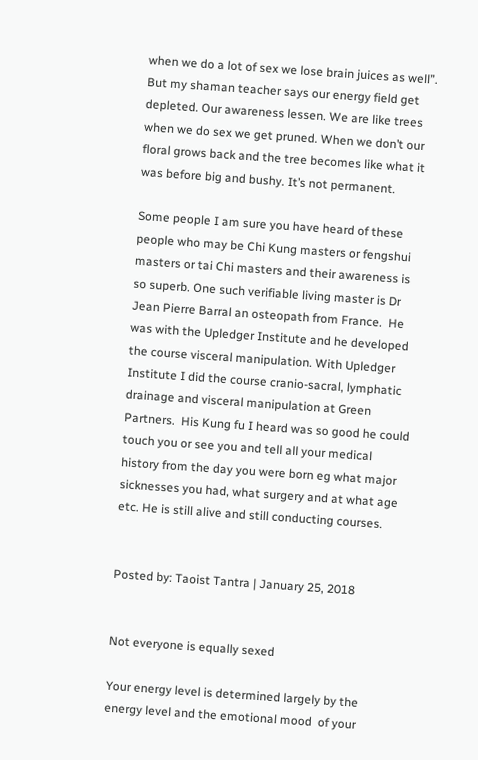when we do a lot of sex we lose brain juices as well”. But my shaman teacher says our energy field get depleted. Our awareness lessen. We are like trees when we do sex we get pruned. When we don’t our floral grows back and the tree becomes like what it was before big and bushy. It’s not permanent.

Some people I am sure you have heard of these people who may be Chi Kung masters or fengshui masters or tai Chi masters and their awareness is so superb. One such verifiable living master is Dr Jean Pierre Barral an osteopath from France.  He was with the Upledger Institute and he developed the course visceral manipulation. With Upledger Institute I did the course cranio-sacral, lymphatic drainage and visceral manipulation at Green Partners.  His Kung fu I heard was so good he could touch you or see you and tell all your medical history from the day you were born eg what major sicknesses you had, what surgery and at what age etc. He is still alive and still conducting courses.


Posted by: Taoist Tantra | January 25, 2018


Not everyone is equally sexed

Your energy level is determined largely by the energy level and the emotional mood  of your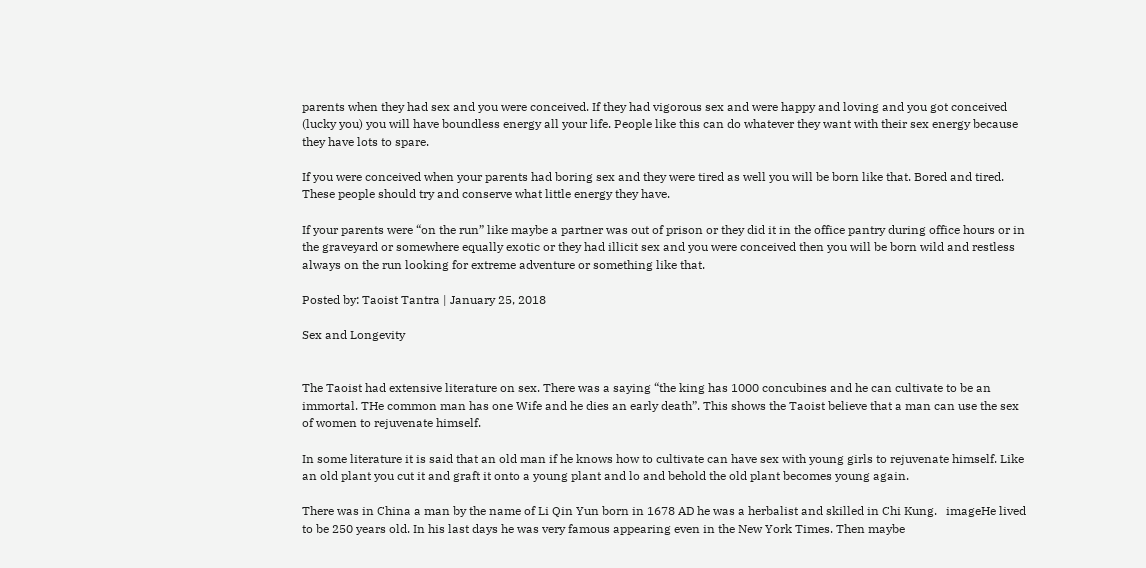parents when they had sex and you were conceived. If they had vigorous sex and were happy and loving and you got conceived (lucky you) you will have boundless energy all your life. People like this can do whatever they want with their sex energy because they have lots to spare.

If you were conceived when your parents had boring sex and they were tired as well you will be born like that. Bored and tired. These people should try and conserve what little energy they have.

If your parents were “on the run” like maybe a partner was out of prison or they did it in the office pantry during office hours or in the graveyard or somewhere equally exotic or they had illicit sex and you were conceived then you will be born wild and restless always on the run looking for extreme adventure or something like that.

Posted by: Taoist Tantra | January 25, 2018

Sex and Longevity


The Taoist had extensive literature on sex. There was a saying “the king has 1000 concubines and he can cultivate to be an immortal. THe common man has one Wife and he dies an early death”. This shows the Taoist believe that a man can use the sex of women to rejuvenate himself.

In some literature it is said that an old man if he knows how to cultivate can have sex with young girls to rejuvenate himself. Like an old plant you cut it and graft it onto a young plant and lo and behold the old plant becomes young again.

There was in China a man by the name of Li Qin Yun born in 1678 AD he was a herbalist and skilled in Chi Kung.   imageHe lived  to be 250 years old. In his last days he was very famous appearing even in the New York Times. Then maybe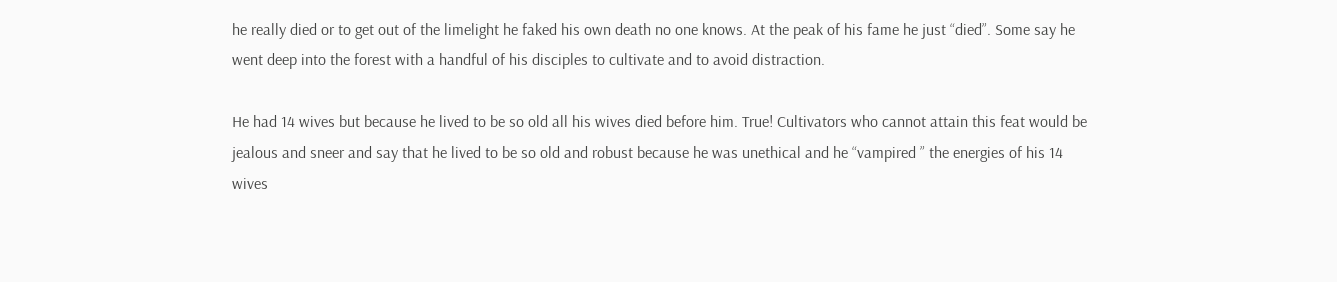he really died or to get out of the limelight he faked his own death no one knows. At the peak of his fame he just “died”. Some say he went deep into the forest with a handful of his disciples to cultivate and to avoid distraction.

He had 14 wives but because he lived to be so old all his wives died before him. True! Cultivators who cannot attain this feat would be jealous and sneer and say that he lived to be so old and robust because he was unethical and he “vampired ” the energies of his 14 wives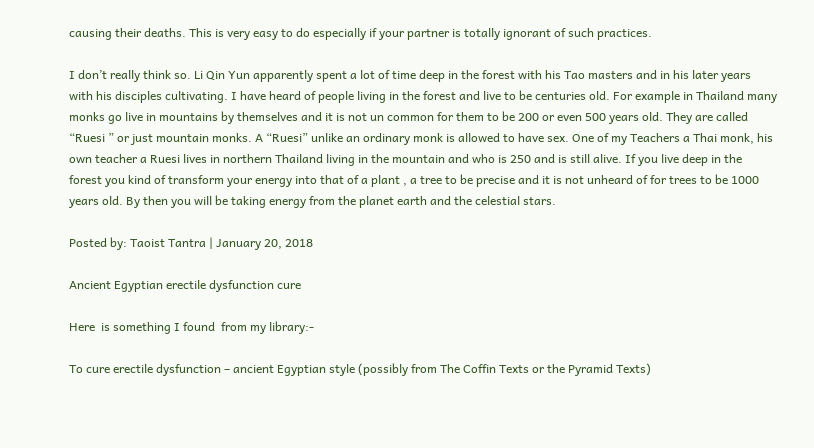causing their deaths. This is very easy to do especially if your partner is totally ignorant of such practices.

I don’t really think so. Li Qin Yun apparently spent a lot of time deep in the forest with his Tao masters and in his later years with his disciples cultivating. I have heard of people living in the forest and live to be centuries old. For example in Thailand many monks go live in mountains by themselves and it is not un common for them to be 200 or even 500 years old. They are called “Ruesi ” or just mountain monks. A “Ruesi” unlike an ordinary monk is allowed to have sex. One of my Teachers a Thai monk, his own teacher a Ruesi lives in northern Thailand living in the mountain and who is 250 and is still alive. If you live deep in the forest you kind of transform your energy into that of a plant , a tree to be precise and it is not unheard of for trees to be 1000 years old. By then you will be taking energy from the planet earth and the celestial stars.

Posted by: Taoist Tantra | January 20, 2018

Ancient Egyptian erectile dysfunction cure

Here  is something I found  from my library:-

To cure erectile dysfunction – ancient Egyptian style (possibly from The Coffin Texts or the Pyramid Texts)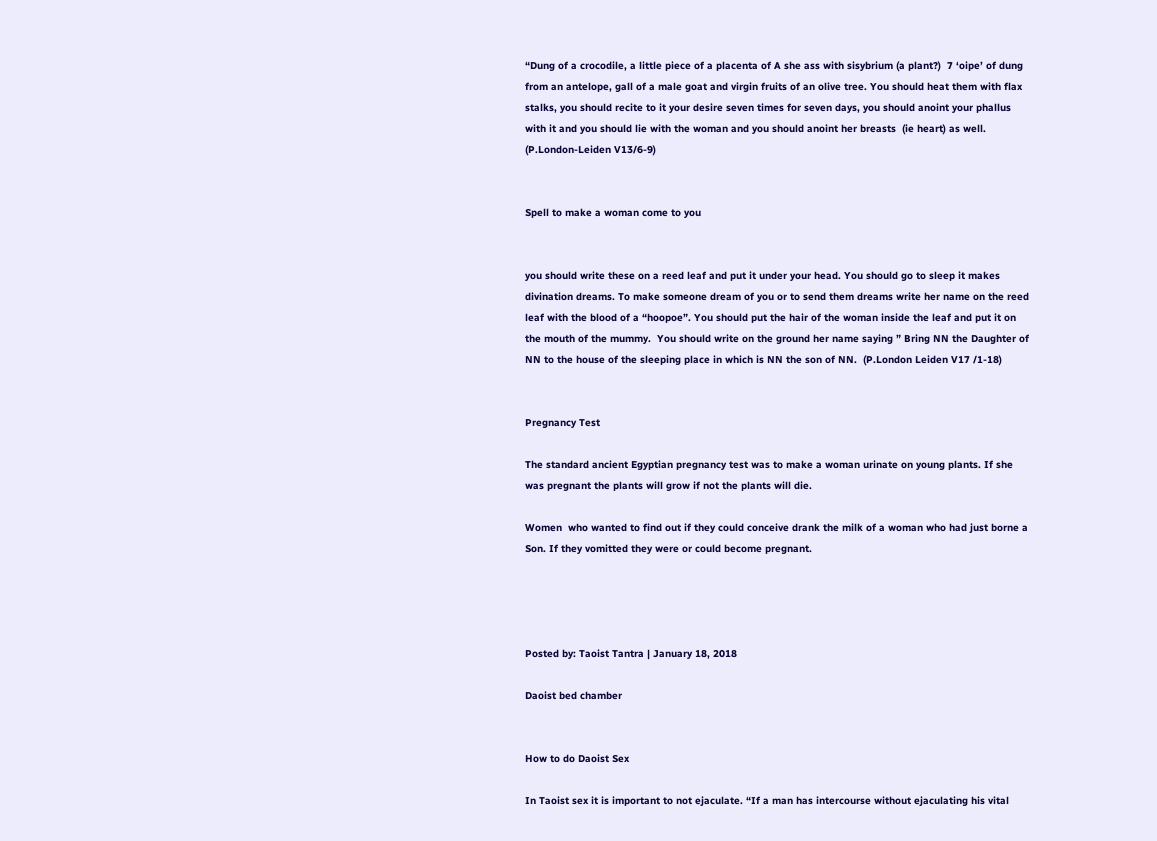“Dung of a crocodile, a little piece of a placenta of A she ass with sisybrium (a plant?)  7 ‘oipe’ of dung from an antelope, gall of a male goat and virgin fruits of an olive tree. You should heat them with flax stalks, you should recite to it your desire seven times for seven days, you should anoint your phallus with it and you should lie with the woman and you should anoint her breasts  (ie heart) as well.   (P.London-Leiden V13/6-9)


Spell to make a woman come to you


you should write these on a reed leaf and put it under your head. You should go to sleep it makes divination dreams. To make someone dream of you or to send them dreams write her name on the reed leaf with the blood of a “hoopoe”. You should put the hair of the woman inside the leaf and put it on the mouth of the mummy.  You should write on the ground her name saying ” Bring NN the Daughter of NN to the house of the sleeping place in which is NN the son of NN.  (P.London Leiden V17 /1-18)


Pregnancy Test

The standard ancient Egyptian pregnancy test was to make a woman urinate on young plants. If she was pregnant the plants will grow if not the plants will die.

Women  who wanted to find out if they could conceive drank the milk of a woman who had just borne a Son. If they vomitted they were or could become pregnant.




Posted by: Taoist Tantra | January 18, 2018

Daoist bed chamber


How to do Daoist Sex

In Taoist sex it is important to not ejaculate. “If a man has intercourse without ejaculating his vital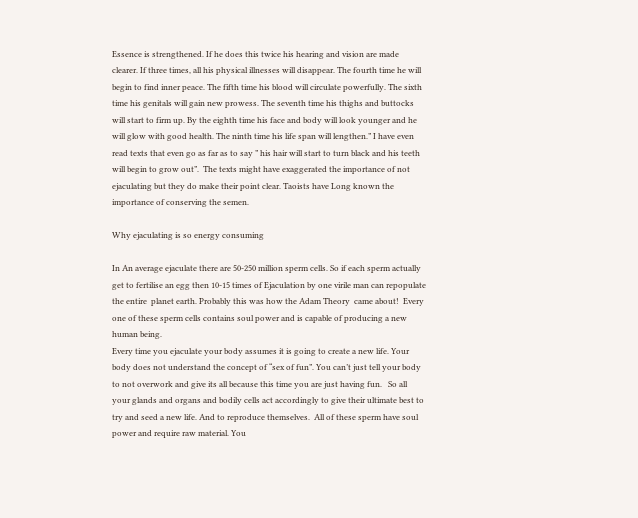Essence is strengthened. If he does this twice his hearing and vision are made clearer. If three times, all his physical illnesses will disappear. The fourth time he will begin to find inner peace. The fifth time his blood will circulate powerfully. The sixth time his genitals will gain new prowess. The seventh time his thighs and buttocks will start to firm up. By the eighth time his face and body will look younger and he will glow with good health. The ninth time his life span will lengthen.” I have even read texts that even go as far as to say ” his hair will start to turn black and his teeth will begin to grow out”.  The texts might have exaggerated the importance of not ejaculating but they do make their point clear. Taoists have Long known the importance of conserving the semen.

Why ejaculating is so energy consuming

In An average ejaculate there are 50-250 million sperm cells. So if each sperm actually get to fertilise an egg then 10-15 times of Ejaculation by one virile man can repopulate the entire  planet earth. Probably this was how the Adam Theory  came about!  Every one of these sperm cells contains soul power and is capable of producing a new human being.
Every time you ejaculate your body assumes it is going to create a new life. Your body does not understand the concept of “sex of fun”. You can’t just tell your body to not overwork and give its all because this time you are just having fun.   So all your glands and organs and bodily cells act accordingly to give their ultimate best to try and seed a new life. And to reproduce themselves.  All of these sperm have soul power and require raw material. You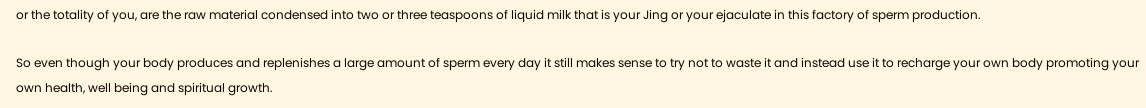or the totality of you, are the raw material condensed into two or three teaspoons of liquid milk that is your Jing or your ejaculate in this factory of sperm production.

So even though your body produces and replenishes a large amount of sperm every day it still makes sense to try not to waste it and instead use it to recharge your own body promoting your own health, well being and spiritual growth.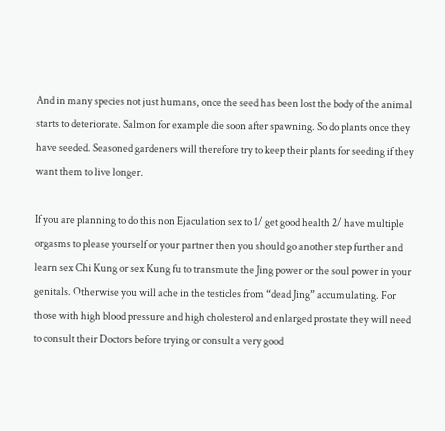And in many species not just humans, once the seed has been lost the body of the animal starts to deteriorate. Salmon for example die soon after spawning. So do plants once they have seeded. Seasoned gardeners will therefore try to keep their plants for seeding if they want them to live longer.

If you are planning to do this non Ejaculation sex to 1/ get good health 2/ have multiple  orgasms to please yourself or your partner then you should go another step further and learn sex Chi Kung or sex Kung fu to transmute the Jing power or the soul power in your genitals. Otherwise you will ache in the testicles from “dead Jing” accumulating. For those with high blood pressure and high cholesterol and enlarged prostate they will need to consult their Doctors before trying or consult a very good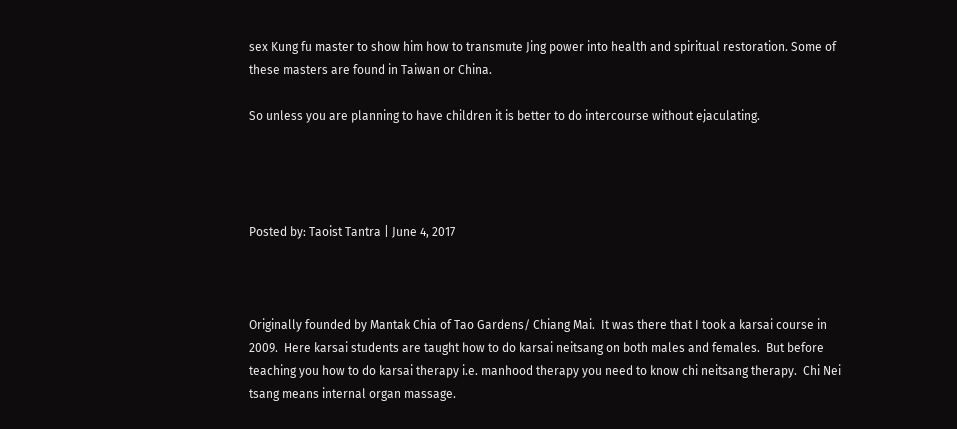sex Kung fu master to show him how to transmute Jing power into health and spiritual restoration. Some of these masters are found in Taiwan or China.

So unless you are planning to have children it is better to do intercourse without ejaculating.




Posted by: Taoist Tantra | June 4, 2017



Originally founded by Mantak Chia of Tao Gardens/ Chiang Mai.  It was there that I took a karsai course in 2009.  Here karsai students are taught how to do karsai neitsang on both males and females.  But before teaching you how to do karsai therapy i.e. manhood therapy you need to know chi neitsang therapy.  Chi Nei tsang means internal organ massage.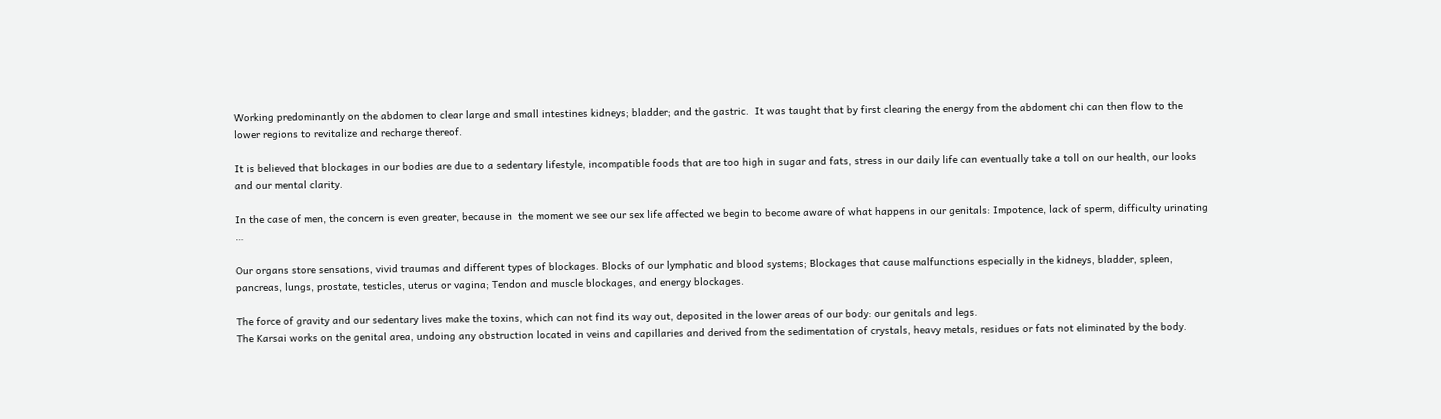Working predominantly on the abdomen to clear large and small intestines kidneys; bladder; and the gastric.  It was taught that by first clearing the energy from the abdoment chi can then flow to the lower regions to revitalize and recharge thereof.

It is believed that blockages in our bodies are due to a sedentary lifestyle, incompatible foods that are too high in sugar and fats, stress in our daily life can eventually take a toll on our health, our looks and our mental clarity.

In the case of men, the concern is even greater, because in  the moment we see our sex life affected we begin to become aware of what happens in our genitals: Impotence, lack of sperm, difficulty urinating …

Our organs store sensations, vivid traumas and different types of blockages. Blocks of our lymphatic and blood systems; Blockages that cause malfunctions especially in the kidneys, bladder, spleen, pancreas, lungs, prostate, testicles, uterus or vagina; Tendon and muscle blockages, and energy blockages.

The force of gravity and our sedentary lives make the toxins, which can not find its way out, deposited in the lower areas of our body: our genitals and legs.
The Karsai works on the genital area, undoing any obstruction located in veins and capillaries and derived from the sedimentation of crystals, heavy metals, residues or fats not eliminated by the body.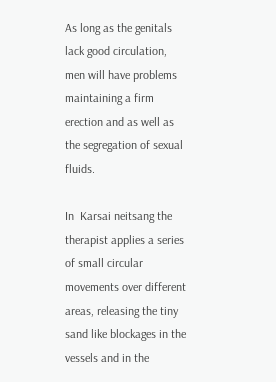As long as the genitals lack good circulation, men will have problems maintaining a firm erection and as well as the segregation of sexual fluids.

In  Karsai neitsang the therapist applies a series of small circular movements over different areas, releasing the tiny sand like blockages in the vessels and in the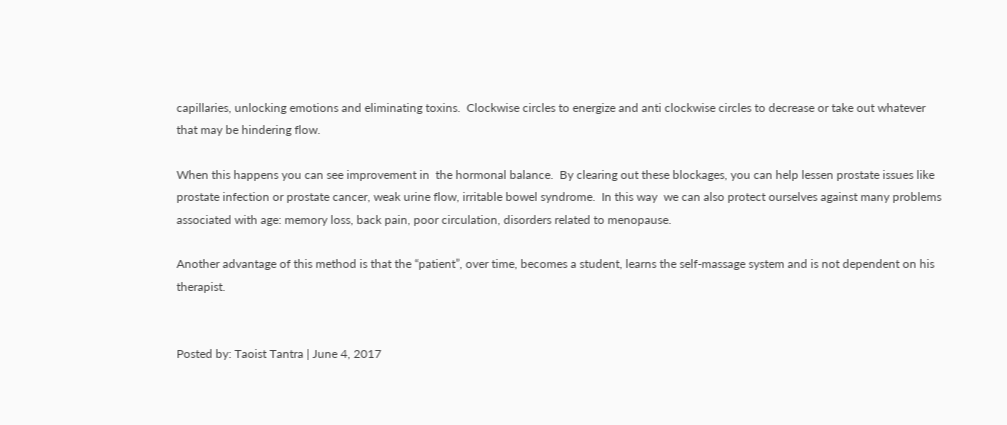capillaries, unlocking emotions and eliminating toxins.  Clockwise circles to energize and anti clockwise circles to decrease or take out whatever that may be hindering flow.

When this happens you can see improvement in  the hormonal balance.  By clearing out these blockages, you can help lessen prostate issues like prostate infection or prostate cancer, weak urine flow, irritable bowel syndrome.  In this way  we can also protect ourselves against many problems associated with age: memory loss, back pain, poor circulation, disorders related to menopause.

Another advantage of this method is that the “patient”, over time, becomes a student, learns the self-massage system and is not dependent on his therapist.


Posted by: Taoist Tantra | June 4, 2017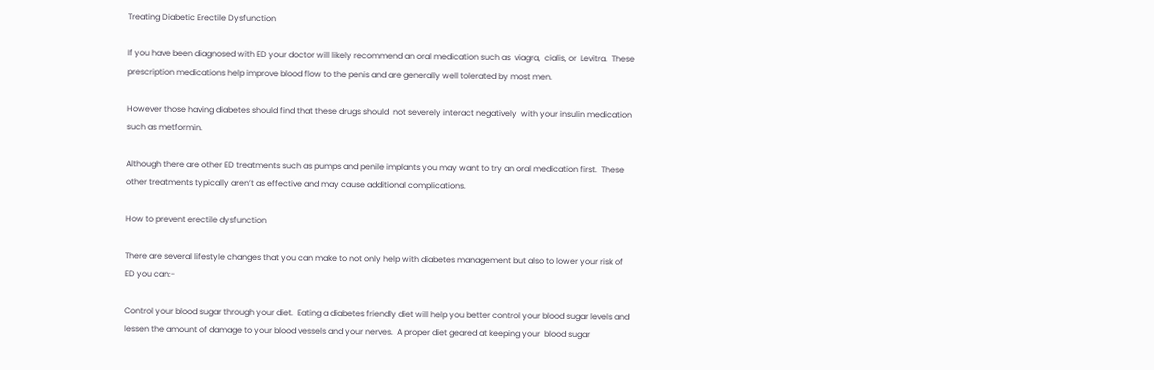Treating Diabetic Erectile Dysfunction

If you have been diagnosed with ED your doctor will likely recommend an oral medication such as  viagra,  cialis, or  Levitra.  These prescription medications help improve blood flow to the penis and are generally well tolerated by most men.

However those having diabetes should find that these drugs should  not severely interact negatively  with your insulin medication such as metformin.

Although there are other ED treatments such as pumps and penile implants you may want to try an oral medication first.  These other treatments typically aren’t as effective and may cause additional complications.

How to prevent erectile dysfunction

There are several lifestyle changes that you can make to not only help with diabetes management but also to lower your risk of ED you can:-

Control your blood sugar through your diet.  Eating a diabetes friendly diet will help you better control your blood sugar levels and lessen the amount of damage to your blood vessels and your nerves.  A proper diet geared at keeping your  blood sugar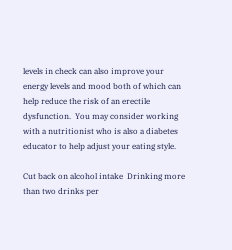levels in check can also improve your energy levels and mood both of which can help reduce the risk of an erectile dysfunction.  You may consider working with a nutritionist who is also a diabetes educator to help adjust your eating style.

Cut back on alcohol intake  Drinking more than two drinks per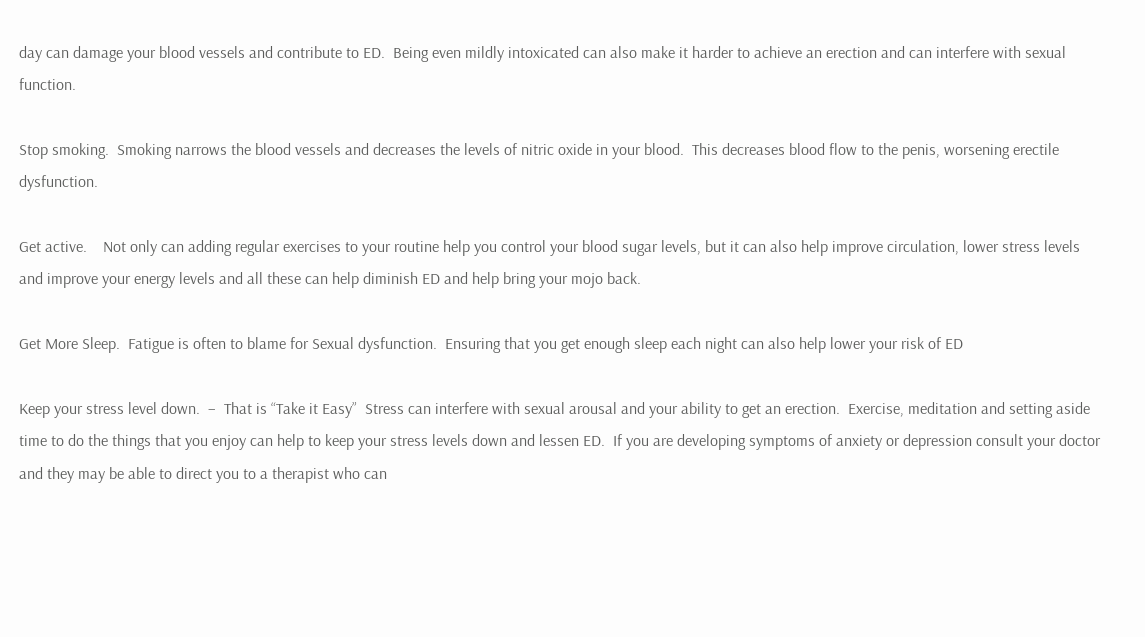day can damage your blood vessels and contribute to ED.  Being even mildly intoxicated can also make it harder to achieve an erection and can interfere with sexual function.

Stop smoking.  Smoking narrows the blood vessels and decreases the levels of nitric oxide in your blood.  This decreases blood flow to the penis, worsening erectile dysfunction.

Get active.    Not only can adding regular exercises to your routine help you control your blood sugar levels, but it can also help improve circulation, lower stress levels and improve your energy levels and all these can help diminish ED and help bring your mojo back.

Get More Sleep.  Fatigue is often to blame for Sexual dysfunction.  Ensuring that you get enough sleep each night can also help lower your risk of ED

Keep your stress level down.  –  That is “Take it Easy”  Stress can interfere with sexual arousal and your ability to get an erection.  Exercise, meditation and setting aside time to do the things that you enjoy can help to keep your stress levels down and lessen ED.  If you are developing symptoms of anxiety or depression consult your doctor and they may be able to direct you to a therapist who can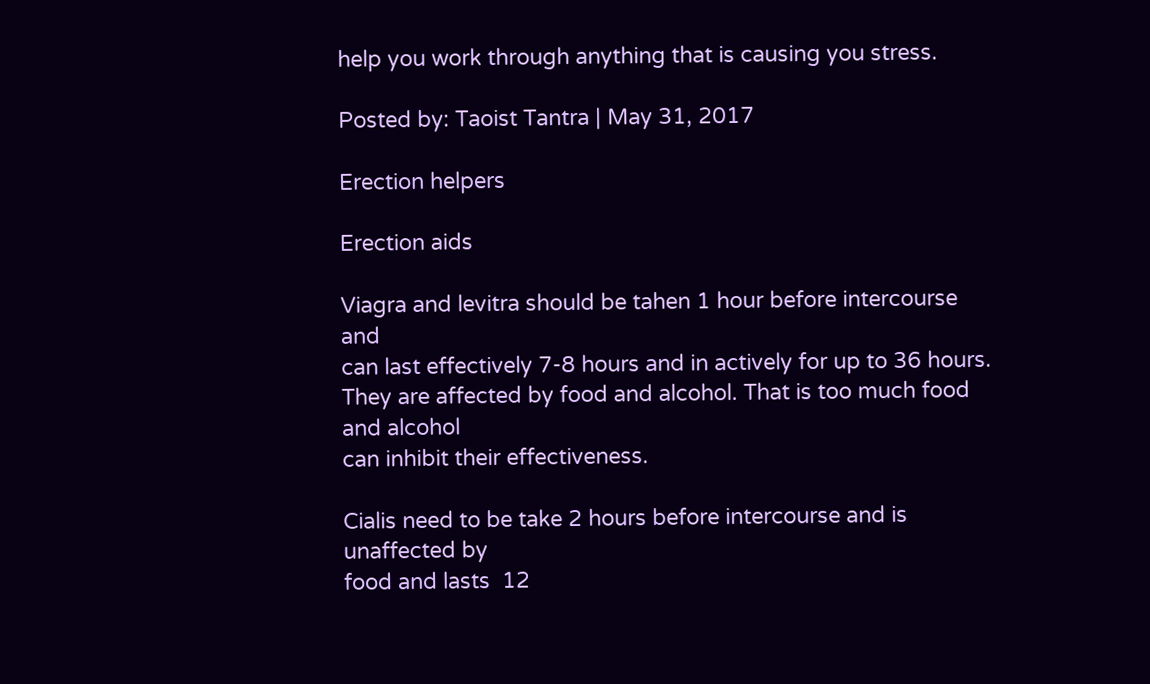help you work through anything that is causing you stress.

Posted by: Taoist Tantra | May 31, 2017

Erection helpers

Erection aids

Viagra and levitra should be tahen 1 hour before intercourse and
can last effectively 7-8 hours and in actively for up to 36 hours.
They are affected by food and alcohol. That is too much food and alcohol
can inhibit their effectiveness.

Cialis need to be take 2 hours before intercourse and is unaffected by
food and lasts  12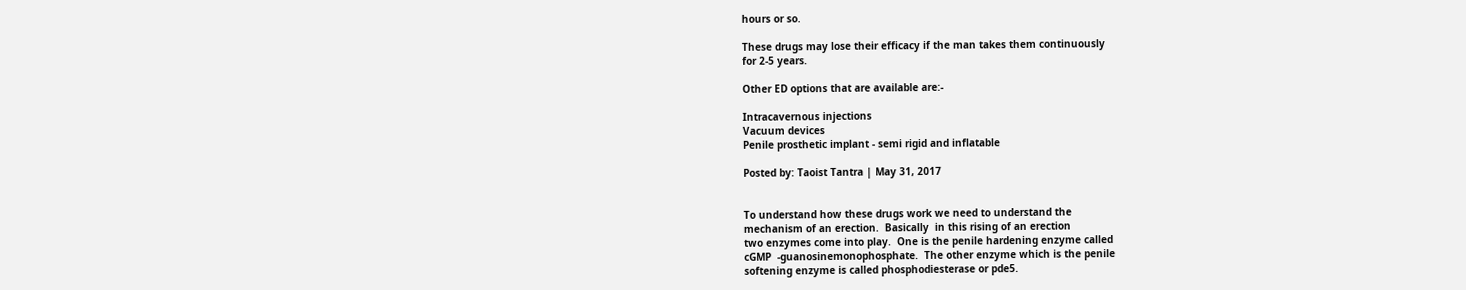hours or so.

These drugs may lose their efficacy if the man takes them continuously
for 2-5 years.

Other ED options that are available are:-

Intracavernous injections
Vacuum devices
Penile prosthetic implant - semi rigid and inflatable

Posted by: Taoist Tantra | May 31, 2017


To understand how these drugs work we need to understand the
mechanism of an erection.  Basically  in this rising of an erection
two enzymes come into play.  One is the penile hardening enzyme called
cGMP  -guanosinemonophosphate.  The other enzyme which is the penile
softening enzyme is called phosphodiesterase or pde5.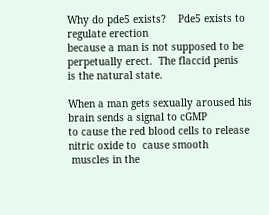Why do pde5 exists?    Pde5 exists to regulate erection
because a man is not supposed to be perpetually erect.  The flaccid penis
is the natural state.

When a man gets sexually aroused his brain sends a signal to cGMP
to cause the red blood cells to release nitric oxide to  cause smooth
 muscles in the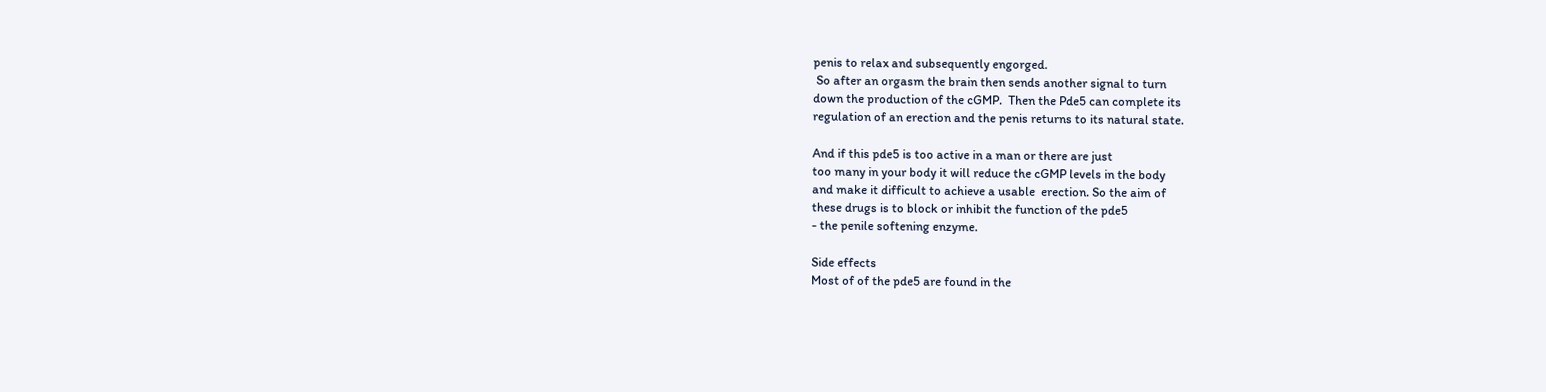penis to relax and subsequently engorged.
 So after an orgasm the brain then sends another signal to turn
down the production of the cGMP.  Then the Pde5 can complete its
regulation of an erection and the penis returns to its natural state.

And if this pde5 is too active in a man or there are just
too many in your body it will reduce the cGMP levels in the body
and make it difficult to achieve a usable  erection. So the aim of
these drugs is to block or inhibit the function of the pde5
- the penile softening enzyme.

Side effects
Most of of the pde5 are found in the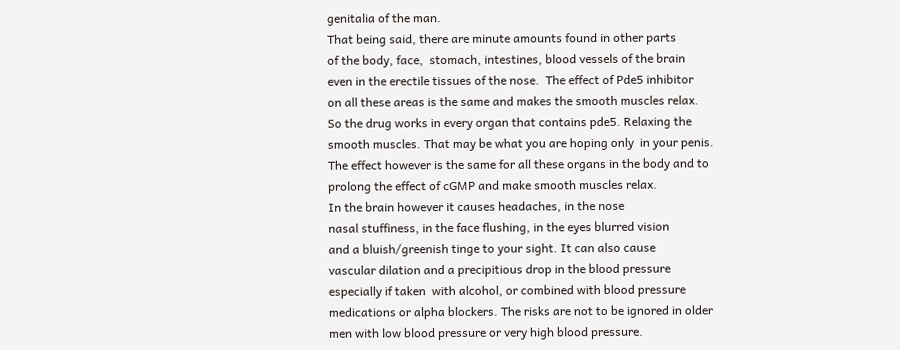genitalia of the man.
That being said, there are minute amounts found in other parts
of the body, face,  stomach, intestines, blood vessels of the brain
even in the erectile tissues of the nose.  The effect of Pde5 inhibitor
on all these areas is the same and makes the smooth muscles relax.
So the drug works in every organ that contains pde5. Relaxing the
smooth muscles. That may be what you are hoping only  in your penis.
The effect however is the same for all these organs in the body and to
prolong the effect of cGMP and make smooth muscles relax.
In the brain however it causes headaches, in the nose
nasal stuffiness, in the face flushing, in the eyes blurred vision
and a bluish/greenish tinge to your sight. It can also cause
vascular dilation and a precipitious drop in the blood pressure
especially if taken  with alcohol, or combined with blood pressure
medications or alpha blockers. The risks are not to be ignored in older
men with low blood pressure or very high blood pressure.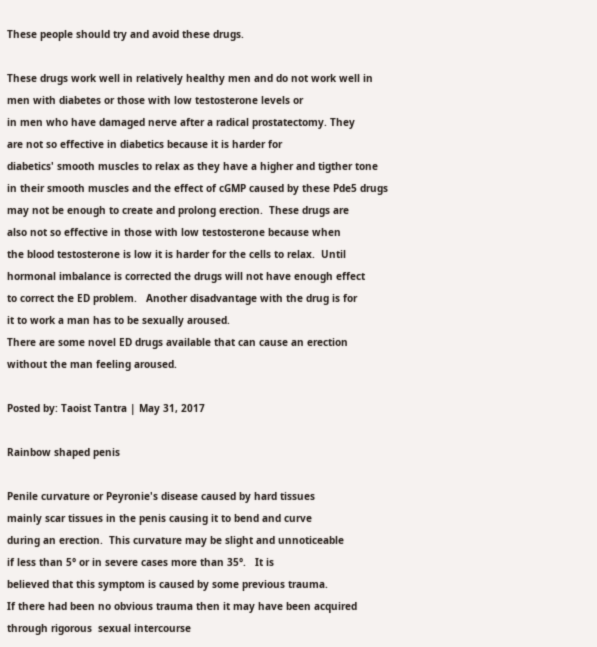These people should try and avoid these drugs.

These drugs work well in relatively healthy men and do not work well in
men with diabetes or those with low testosterone levels or
in men who have damaged nerve after a radical prostatectomy. They
are not so effective in diabetics because it is harder for
diabetics' smooth muscles to relax as they have a higher and tigther tone
in their smooth muscles and the effect of cGMP caused by these Pde5 drugs
may not be enough to create and prolong erection.  These drugs are
also not so effective in those with low testosterone because when
the blood testosterone is low it is harder for the cells to relax.  Until
hormonal imbalance is corrected the drugs will not have enough effect
to correct the ED problem.   Another disadvantage with the drug is for
it to work a man has to be sexually aroused.
There are some novel ED drugs available that can cause an erection
without the man feeling aroused.

Posted by: Taoist Tantra | May 31, 2017

Rainbow shaped penis

Penile curvature or Peyronie's disease caused by hard tissues
mainly scar tissues in the penis causing it to bend and curve
during an erection.  This curvature may be slight and unnoticeable
if less than 5° or in severe cases more than 35°.   It is
believed that this symptom is caused by some previous trauma.
If there had been no obvious trauma then it may have been acquired
through rigorous  sexual intercourse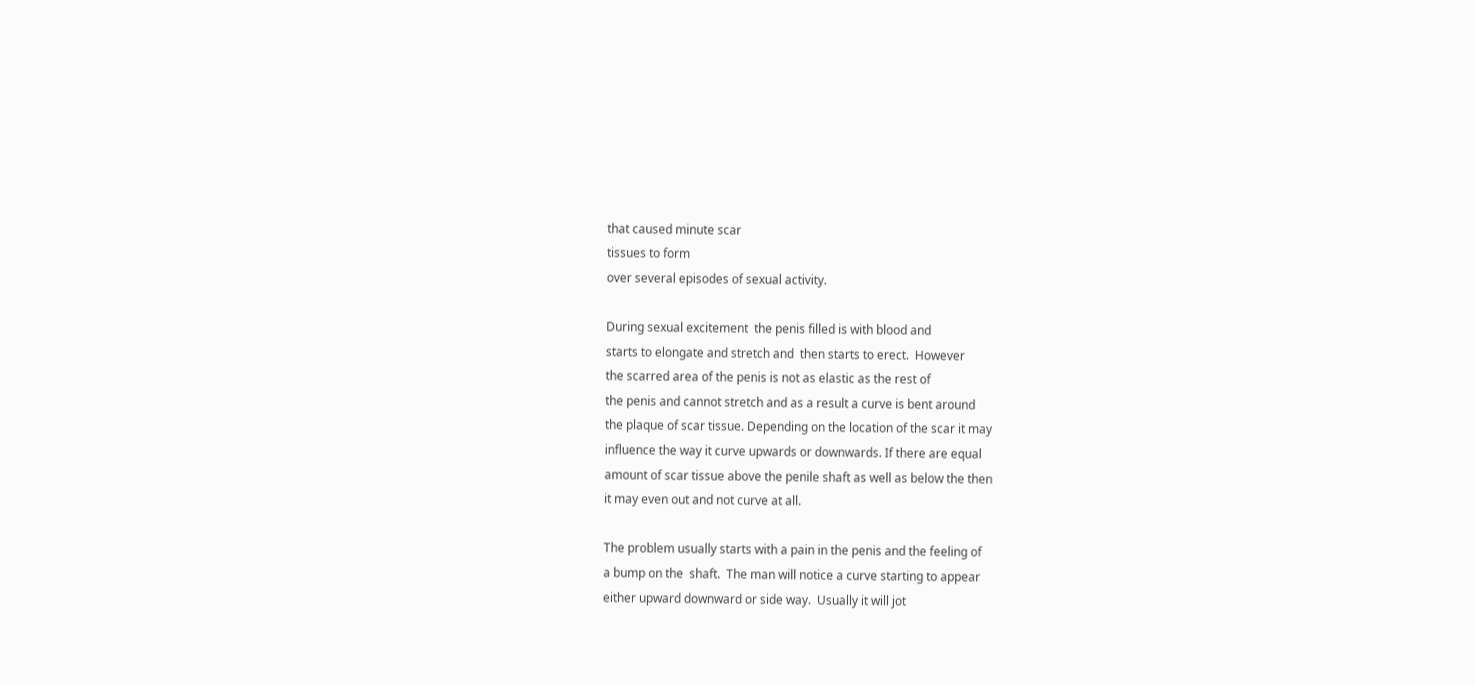that caused minute scar
tissues to form
over several episodes of sexual activity.

During sexual excitement  the penis filled is with blood and
starts to elongate and stretch and  then starts to erect.  However
the scarred area of the penis is not as elastic as the rest of
the penis and cannot stretch and as a result a curve is bent around
the plaque of scar tissue. Depending on the location of the scar it may
influence the way it curve upwards or downwards. If there are equal
amount of scar tissue above the penile shaft as well as below the then
it may even out and not curve at all.

The problem usually starts with a pain in the penis and the feeling of
a bump on the  shaft.  The man will notice a curve starting to appear
either upward downward or side way.  Usually it will jot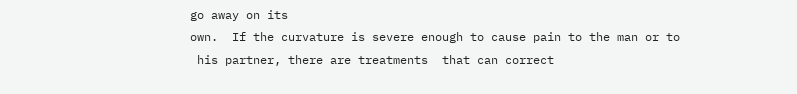go away on its
own.  If the curvature is severe enough to cause pain to the man or to
 his partner, there are treatments  that can correct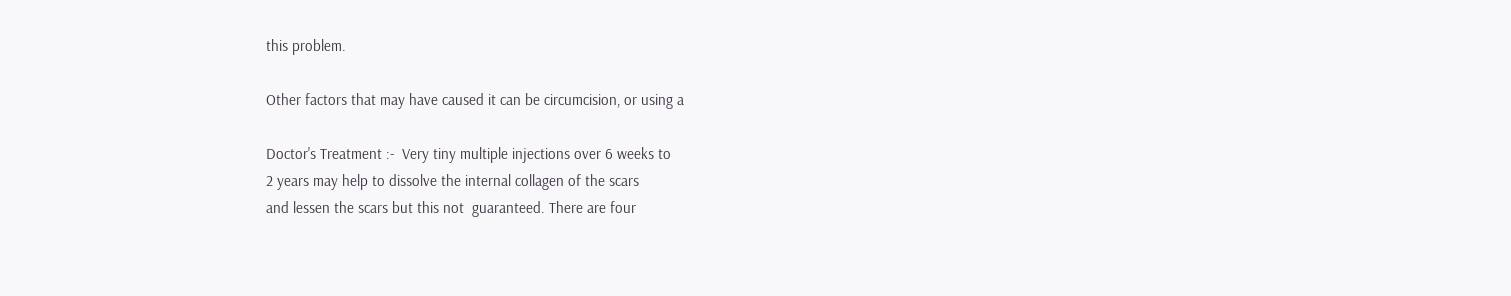this problem.

Other factors that may have caused it can be circumcision, or using a

Doctor's Treatment :-  Very tiny multiple injections over 6 weeks to
2 years may help to dissolve the internal collagen of the scars
and lessen the scars but this not  guaranteed. There are four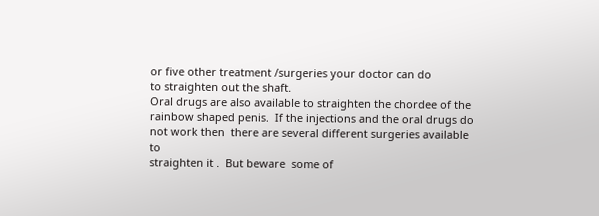or five other treatment /surgeries your doctor can do
to straighten out the shaft.
Oral drugs are also available to straighten the chordee of the
rainbow shaped penis.  If the injections and the oral drugs do
not work then  there are several different surgeries available to
straighten it .  But beware  some of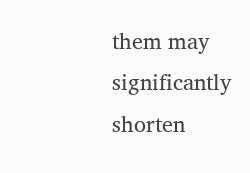them may significantly shorten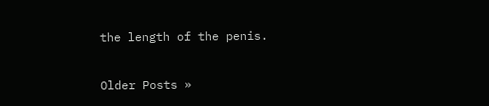the length of the penis.

Older Posts »